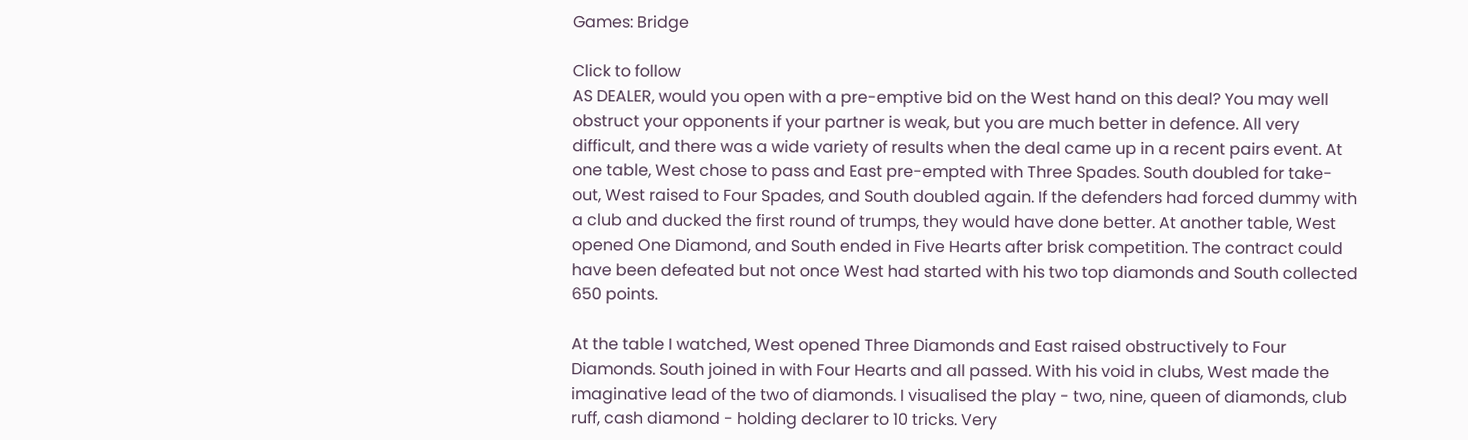Games: Bridge

Click to follow
AS DEALER, would you open with a pre-emptive bid on the West hand on this deal? You may well obstruct your opponents if your partner is weak, but you are much better in defence. All very difficult, and there was a wide variety of results when the deal came up in a recent pairs event. At one table, West chose to pass and East pre-empted with Three Spades. South doubled for take- out, West raised to Four Spades, and South doubled again. If the defenders had forced dummy with a club and ducked the first round of trumps, they would have done better. At another table, West opened One Diamond, and South ended in Five Hearts after brisk competition. The contract could have been defeated but not once West had started with his two top diamonds and South collected 650 points.

At the table I watched, West opened Three Diamonds and East raised obstructively to Four Diamonds. South joined in with Four Hearts and all passed. With his void in clubs, West made the imaginative lead of the two of diamonds. I visualised the play - two, nine, queen of diamonds, club ruff, cash diamond - holding declarer to 10 tricks. Very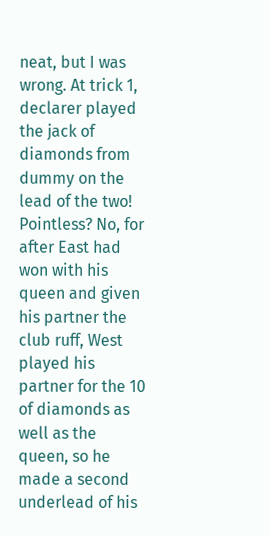neat, but I was wrong. At trick 1, declarer played the jack of diamonds from dummy on the lead of the two! Pointless? No, for after East had won with his queen and given his partner the club ruff, West played his partner for the 10 of diamonds as well as the queen, so he made a second underlead of his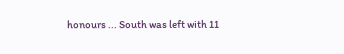honours ... South was left with 11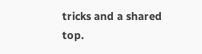tricks and a shared top.